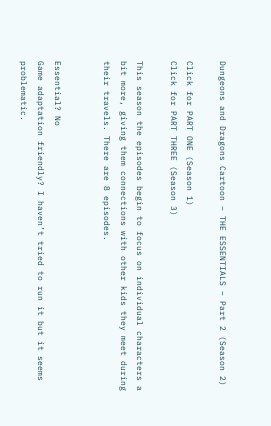Dungeons and Dragons Cartoon – THE ESSENTIALS – Part 2 (Season 2)

Click for PART ONE (Season 1)
Click for PART THREE (Season 3)

This season the episodes begin to focus on individual characters a bit more, giving them connections with other kids they meet during their travels. There are 8 episodes.


Essential? No
Game adaptation friendly? I haven’t tried to run it but it seems problematic.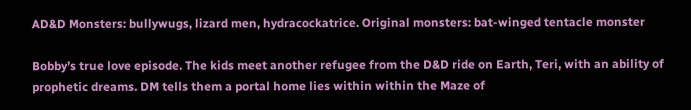AD&D Monsters: bullywugs, lizard men, hydracockatrice. Original monsters: bat-winged tentacle monster

Bobby’s true love episode. The kids meet another refugee from the D&D ride on Earth, Teri, with an ability of prophetic dreams. DM tells them a portal home lies within within the Maze of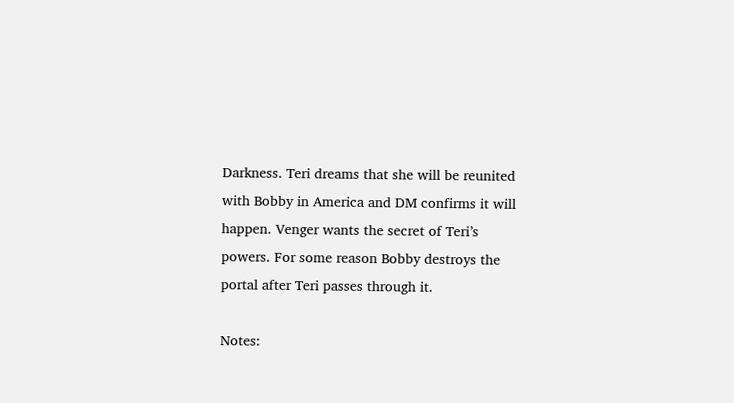Darkness. Teri dreams that she will be reunited with Bobby in America and DM confirms it will happen. Venger wants the secret of Teri’s powers. For some reason Bobby destroys the portal after Teri passes through it.

Notes: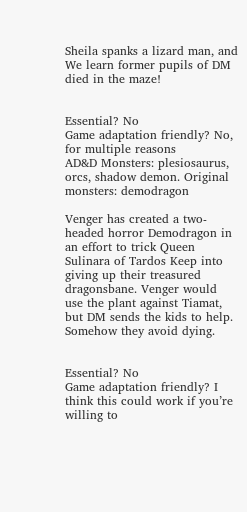Sheila spanks a lizard man, and We learn former pupils of DM died in the maze!


Essential? No
Game adaptation friendly? No, for multiple reasons
AD&D Monsters: plesiosaurus, orcs, shadow demon. Original monsters: demodragon

Venger has created a two-headed horror Demodragon in an effort to trick Queen Sulinara of Tardos Keep into giving up their treasured dragonsbane. Venger would use the plant against Tiamat, but DM sends the kids to help. Somehow they avoid dying.


Essential? No
Game adaptation friendly? I think this could work if you’re willing to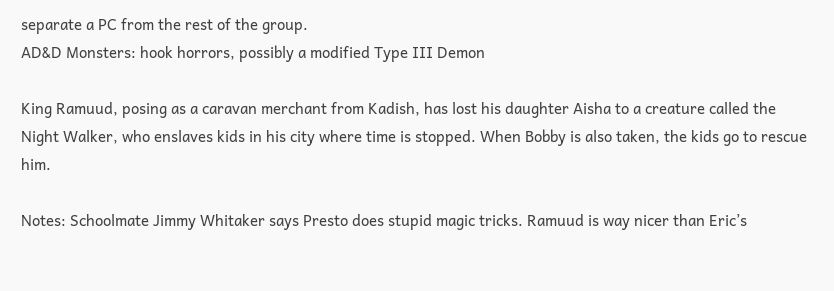separate a PC from the rest of the group.
AD&D Monsters: hook horrors, possibly a modified Type III Demon

King Ramuud, posing as a caravan merchant from Kadish, has lost his daughter Aisha to a creature called the Night Walker, who enslaves kids in his city where time is stopped. When Bobby is also taken, the kids go to rescue him.

Notes: Schoolmate Jimmy Whitaker says Presto does stupid magic tricks. Ramuud is way nicer than Eric’s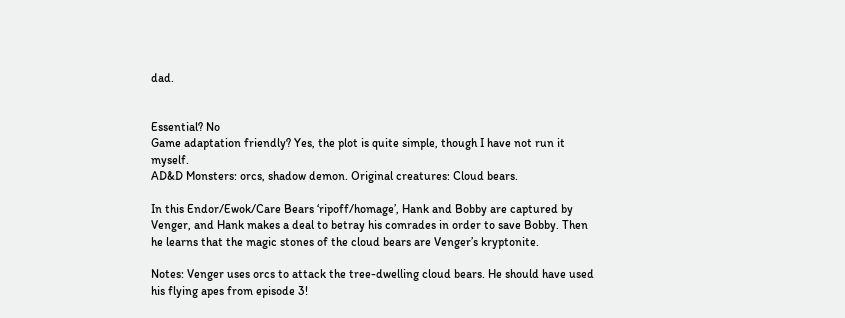dad.


Essential? No
Game adaptation friendly? Yes, the plot is quite simple, though I have not run it myself.
AD&D Monsters: orcs, shadow demon. Original creatures: Cloud bears.

In this Endor/Ewok/Care Bears ‘ripoff/homage’, Hank and Bobby are captured by Venger, and Hank makes a deal to betray his comrades in order to save Bobby. Then he learns that the magic stones of the cloud bears are Venger’s kryptonite.

Notes: Venger uses orcs to attack the tree-dwelling cloud bears. He should have used his flying apes from episode 3!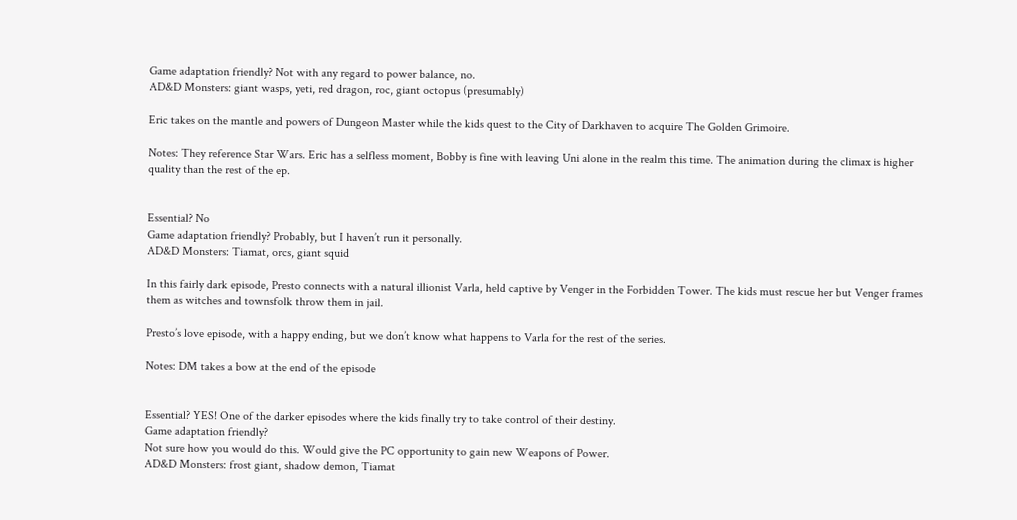Game adaptation friendly? Not with any regard to power balance, no.
AD&D Monsters: giant wasps, yeti, red dragon, roc, giant octopus (presumably)

Eric takes on the mantle and powers of Dungeon Master while the kids quest to the City of Darkhaven to acquire The Golden Grimoire.

Notes: They reference Star Wars. Eric has a selfless moment, Bobby is fine with leaving Uni alone in the realm this time. The animation during the climax is higher quality than the rest of the ep.


Essential? No
Game adaptation friendly? Probably, but I haven’t run it personally.
AD&D Monsters: Tiamat, orcs, giant squid

In this fairly dark episode, Presto connects with a natural illionist Varla, held captive by Venger in the Forbidden Tower. The kids must rescue her but Venger frames them as witches and townsfolk throw them in jail.

Presto’s love episode, with a happy ending, but we don’t know what happens to Varla for the rest of the series.

Notes: DM takes a bow at the end of the episode


Essential? YES! One of the darker episodes where the kids finally try to take control of their destiny.
Game adaptation friendly?
Not sure how you would do this. Would give the PC opportunity to gain new Weapons of Power.
AD&D Monsters: frost giant, shadow demon, Tiamat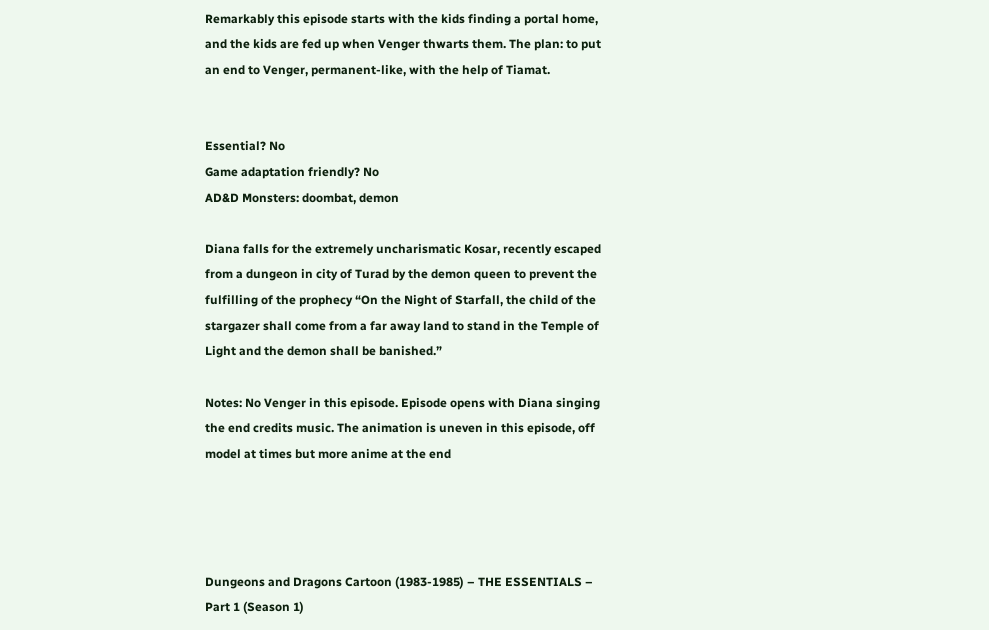Remarkably this episode starts with the kids finding a portal home, and the kids are fed up when Venger thwarts them. The plan: to put an end to Venger, permanent-like, with the help of Tiamat.


Essential? No
Game adaptation friendly? No
AD&D Monsters: doombat, demon

Diana falls for the extremely uncharismatic Kosar, recently escaped from a dungeon in city of Turad by the demon queen to prevent the fulfilling of the prophecy “On the Night of Starfall, the child of the stargazer shall come from a far away land to stand in the Temple of Light and the demon shall be banished.”

Notes: No Venger in this episode. Episode opens with Diana singing the end credits music. The animation is uneven in this episode, off model at times but more anime at the end




Dungeons and Dragons Cartoon (1983-1985) – THE ESSENTIALS – Part 1 (Season 1)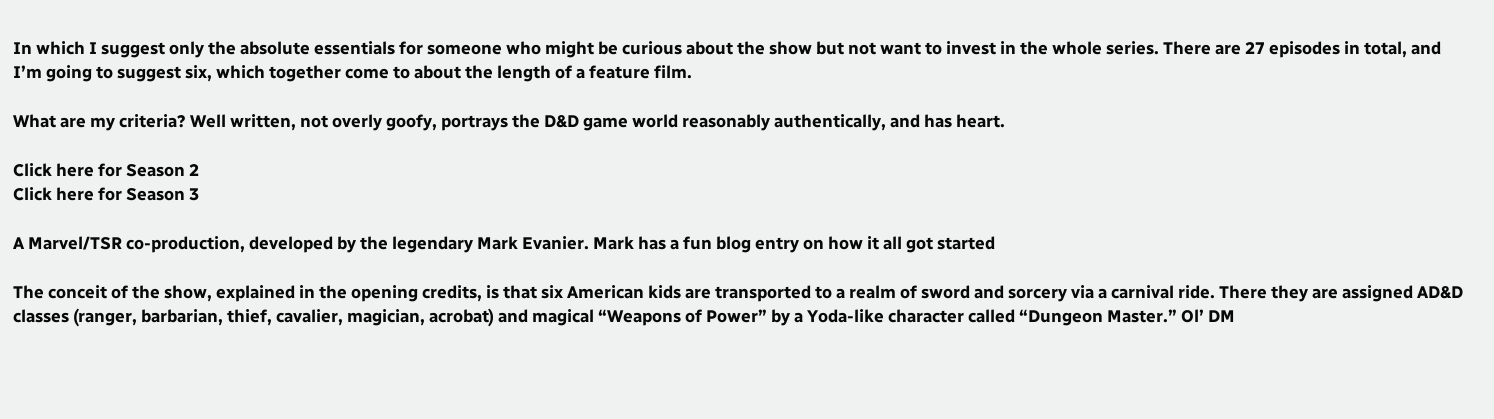In which I suggest only the absolute essentials for someone who might be curious about the show but not want to invest in the whole series. There are 27 episodes in total, and I’m going to suggest six, which together come to about the length of a feature film.

What are my criteria? Well written, not overly goofy, portrays the D&D game world reasonably authentically, and has heart.

Click here for Season 2
Click here for Season 3

A Marvel/TSR co-production, developed by the legendary Mark Evanier. Mark has a fun blog entry on how it all got started

The conceit of the show, explained in the opening credits, is that six American kids are transported to a realm of sword and sorcery via a carnival ride. There they are assigned AD&D classes (ranger, barbarian, thief, cavalier, magician, acrobat) and magical “Weapons of Power” by a Yoda-like character called “Dungeon Master.” Ol’ DM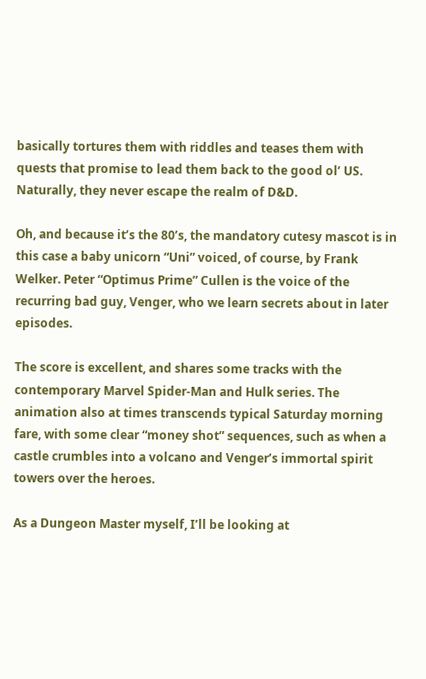basically tortures them with riddles and teases them with quests that promise to lead them back to the good ol’ US. Naturally, they never escape the realm of D&D.

Oh, and because it’s the 80’s, the mandatory cutesy mascot is in this case a baby unicorn “Uni” voiced, of course, by Frank Welker. Peter “Optimus Prime” Cullen is the voice of the recurring bad guy, Venger, who we learn secrets about in later episodes.

The score is excellent, and shares some tracks with the contemporary Marvel Spider-Man and Hulk series. The animation also at times transcends typical Saturday morning fare, with some clear “money shot” sequences, such as when a castle crumbles into a volcano and Venger’s immortal spirit towers over the heroes.

As a Dungeon Master myself, I’ll be looking at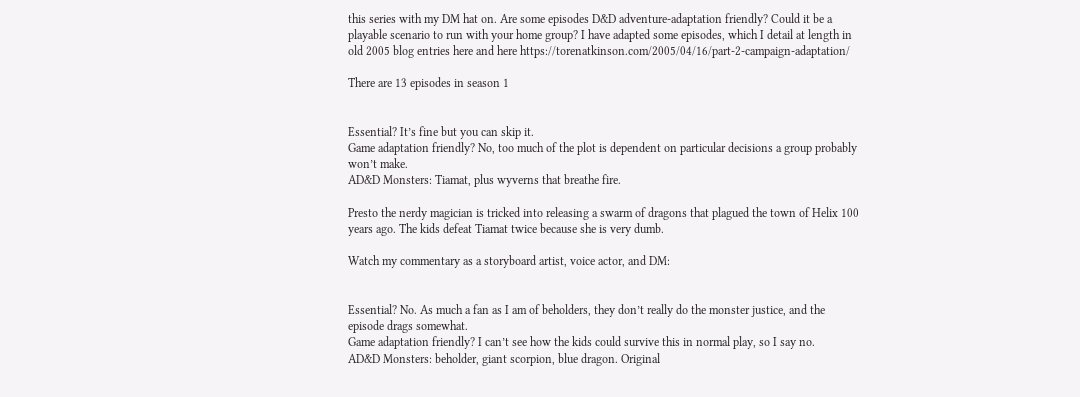this series with my DM hat on. Are some episodes D&D adventure-adaptation friendly? Could it be a playable scenario to run with your home group? I have adapted some episodes, which I detail at length in old 2005 blog entries here and here https://torenatkinson.com/2005/04/16/part-2-campaign-adaptation/

There are 13 episodes in season 1


Essential? It’s fine but you can skip it.
Game adaptation friendly? No, too much of the plot is dependent on particular decisions a group probably won’t make.
AD&D Monsters: Tiamat, plus wyverns that breathe fire.

Presto the nerdy magician is tricked into releasing a swarm of dragons that plagued the town of Helix 100 years ago. The kids defeat Tiamat twice because she is very dumb.

Watch my commentary as a storyboard artist, voice actor, and DM:


Essential? No. As much a fan as I am of beholders, they don’t really do the monster justice, and the episode drags somewhat.
Game adaptation friendly? I can’t see how the kids could survive this in normal play, so I say no.
AD&D Monsters: beholder, giant scorpion, blue dragon. Original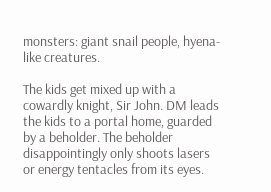monsters: giant snail people, hyena-like creatures.

The kids get mixed up with a cowardly knight, Sir John. DM leads the kids to a portal home, guarded by a beholder. The beholder disappointingly only shoots lasers or energy tentacles from its eyes.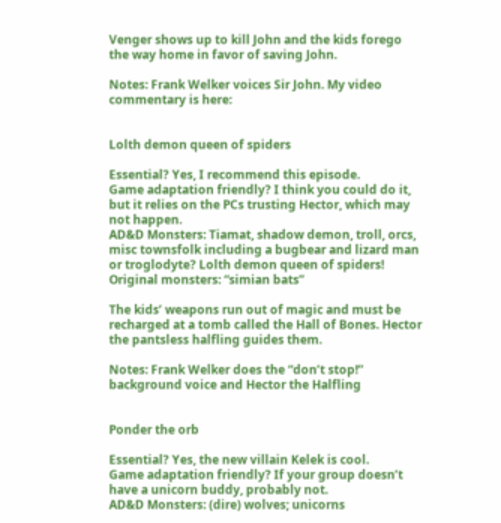Venger shows up to kill John and the kids forego the way home in favor of saving John.

Notes: Frank Welker voices Sir John. My video commentary is here:


Lolth demon queen of spiders

Essential? Yes, I recommend this episode.
Game adaptation friendly? I think you could do it, but it relies on the PCs trusting Hector, which may not happen.
AD&D Monsters: Tiamat, shadow demon, troll, orcs, misc townsfolk including a bugbear and lizard man or troglodyte? Lolth demon queen of spiders! Original monsters: “simian bats”

The kids’ weapons run out of magic and must be recharged at a tomb called the Hall of Bones. Hector the pantsless halfling guides them.

Notes: Frank Welker does the “don’t stop!” background voice and Hector the Halfling


Ponder the orb

Essential? Yes, the new villain Kelek is cool.
Game adaptation friendly? If your group doesn’t have a unicorn buddy, probably not.
AD&D Monsters: (dire) wolves; unicorns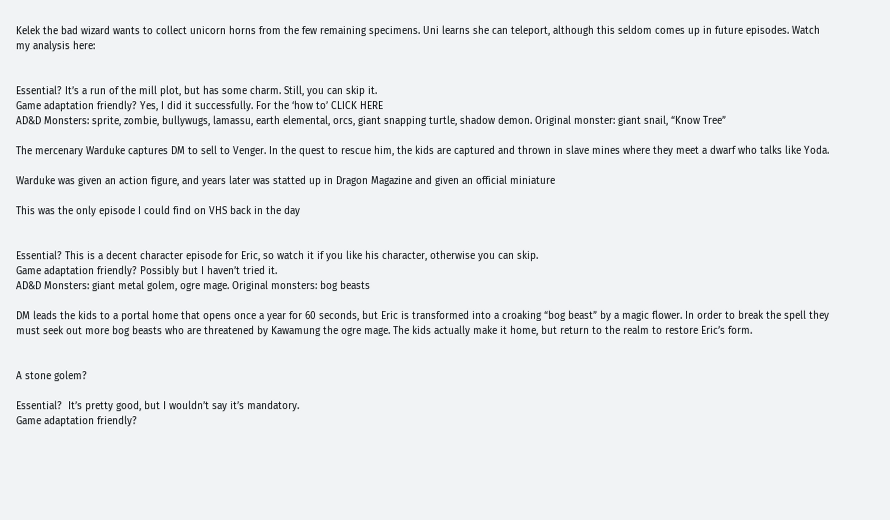Kelek the bad wizard wants to collect unicorn horns from the few remaining specimens. Uni learns she can teleport, although this seldom comes up in future episodes. Watch my analysis here:


Essential? It’s a run of the mill plot, but has some charm. Still, you can skip it.
Game adaptation friendly? Yes, I did it successfully. For the ‘how to’ CLICK HERE
AD&D Monsters: sprite, zombie, bullywugs, lamassu, earth elemental, orcs, giant snapping turtle, shadow demon. Original monster: giant snail, “Know Tree”

The mercenary Warduke captures DM to sell to Venger. In the quest to rescue him, the kids are captured and thrown in slave mines where they meet a dwarf who talks like Yoda.

Warduke was given an action figure, and years later was statted up in Dragon Magazine and given an official miniature

This was the only episode I could find on VHS back in the day


Essential? This is a decent character episode for Eric, so watch it if you like his character, otherwise you can skip.
Game adaptation friendly? Possibly but I haven’t tried it.
AD&D Monsters: giant metal golem, ogre mage. Original monsters: bog beasts

DM leads the kids to a portal home that opens once a year for 60 seconds, but Eric is transformed into a croaking “bog beast” by a magic flower. In order to break the spell they must seek out more bog beasts who are threatened by Kawamung the ogre mage. The kids actually make it home, but return to the realm to restore Eric’s form.


A stone golem?

Essential?  It’s pretty good, but I wouldn’t say it’s mandatory.
Game adaptation friendly?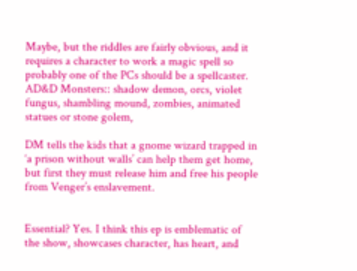Maybe, but the riddles are fairly obvious, and it requires a character to work a magic spell so probably one of the PCs should be a spellcaster.
AD&D Monsters:: shadow demon, orcs, violet fungus, shambling mound, zombies, animated statues or stone golem,

DM tells the kids that a gnome wizard trapped in ‘a prison without walls’ can help them get home, but first they must release him and free his people from Venger’s enslavement.


Essential? Yes. I think this ep is emblematic of the show, showcases character, has heart, and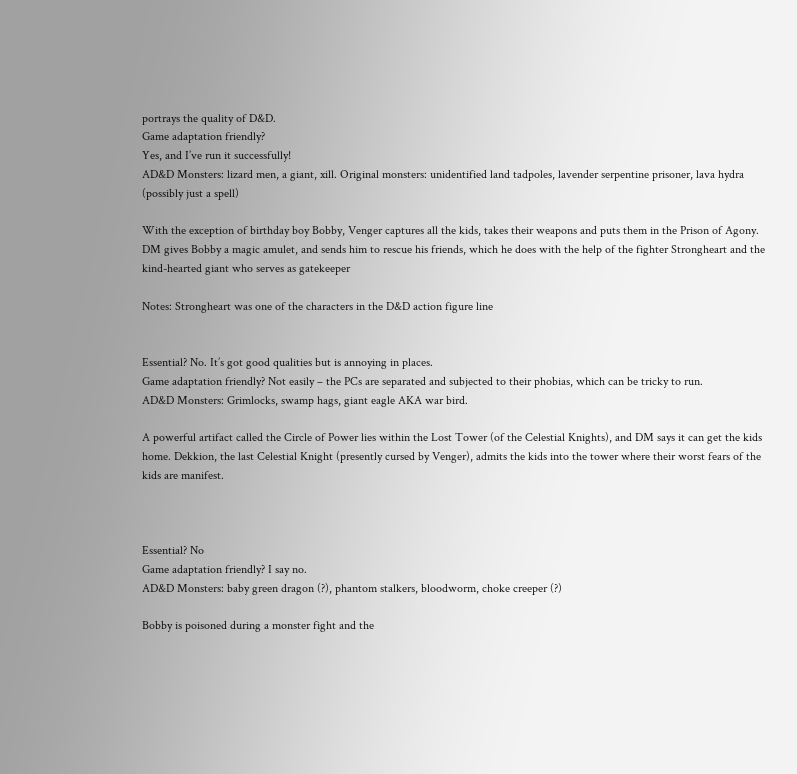portrays the quality of D&D.
Game adaptation friendly?
Yes, and I’ve run it successfully!
AD&D Monsters: lizard men, a giant, xill. Original monsters: unidentified land tadpoles, lavender serpentine prisoner, lava hydra (possibly just a spell)

With the exception of birthday boy Bobby, Venger captures all the kids, takes their weapons and puts them in the Prison of Agony. DM gives Bobby a magic amulet, and sends him to rescue his friends, which he does with the help of the fighter Strongheart and the kind-hearted giant who serves as gatekeeper

Notes: Strongheart was one of the characters in the D&D action figure line


Essential? No. It’s got good qualities but is annoying in places.
Game adaptation friendly? Not easily – the PCs are separated and subjected to their phobias, which can be tricky to run.
AD&D Monsters: Grimlocks, swamp hags, giant eagle AKA war bird.

A powerful artifact called the Circle of Power lies within the Lost Tower (of the Celestial Knights), and DM says it can get the kids home. Dekkion, the last Celestial Knight (presently cursed by Venger), admits the kids into the tower where their worst fears of the kids are manifest.



Essential? No
Game adaptation friendly? I say no.
AD&D Monsters: baby green dragon (?), phantom stalkers, bloodworm, choke creeper (?)

Bobby is poisoned during a monster fight and the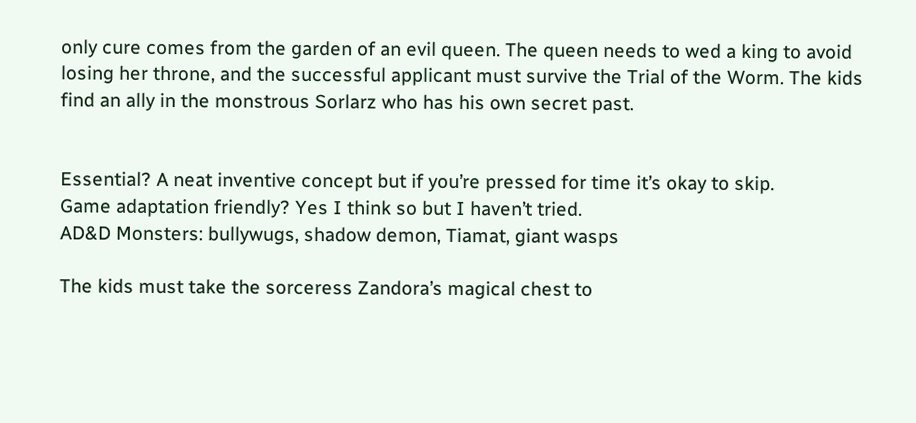only cure comes from the garden of an evil queen. The queen needs to wed a king to avoid losing her throne, and the successful applicant must survive the Trial of the Worm. The kids find an ally in the monstrous Sorlarz who has his own secret past.


Essential? A neat inventive concept but if you’re pressed for time it’s okay to skip.
Game adaptation friendly? Yes I think so but I haven’t tried.
AD&D Monsters: bullywugs, shadow demon, Tiamat, giant wasps

The kids must take the sorceress Zandora’s magical chest to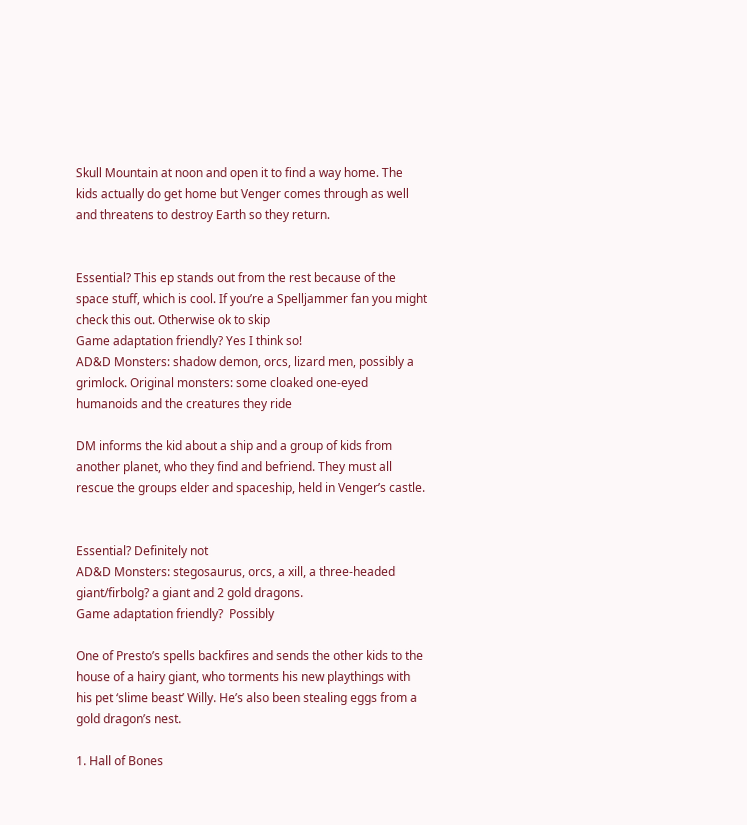Skull Mountain at noon and open it to find a way home. The kids actually do get home but Venger comes through as well and threatens to destroy Earth so they return.


Essential? This ep stands out from the rest because of the space stuff, which is cool. If you’re a Spelljammer fan you might check this out. Otherwise ok to skip
Game adaptation friendly? Yes I think so!
AD&D Monsters: shadow demon, orcs, lizard men, possibly a grimlock. Original monsters: some cloaked one-eyed humanoids and the creatures they ride

DM informs the kid about a ship and a group of kids from another planet, who they find and befriend. They must all rescue the groups elder and spaceship, held in Venger’s castle.


Essential? Definitely not
AD&D Monsters: stegosaurus, orcs, a xill, a three-headed giant/firbolg? a giant and 2 gold dragons.
Game adaptation friendly?  Possibly

One of Presto’s spells backfires and sends the other kids to the house of a hairy giant, who torments his new playthings with his pet ‘slime beast’ Willy. He’s also been stealing eggs from a gold dragon’s nest.

1. Hall of Bones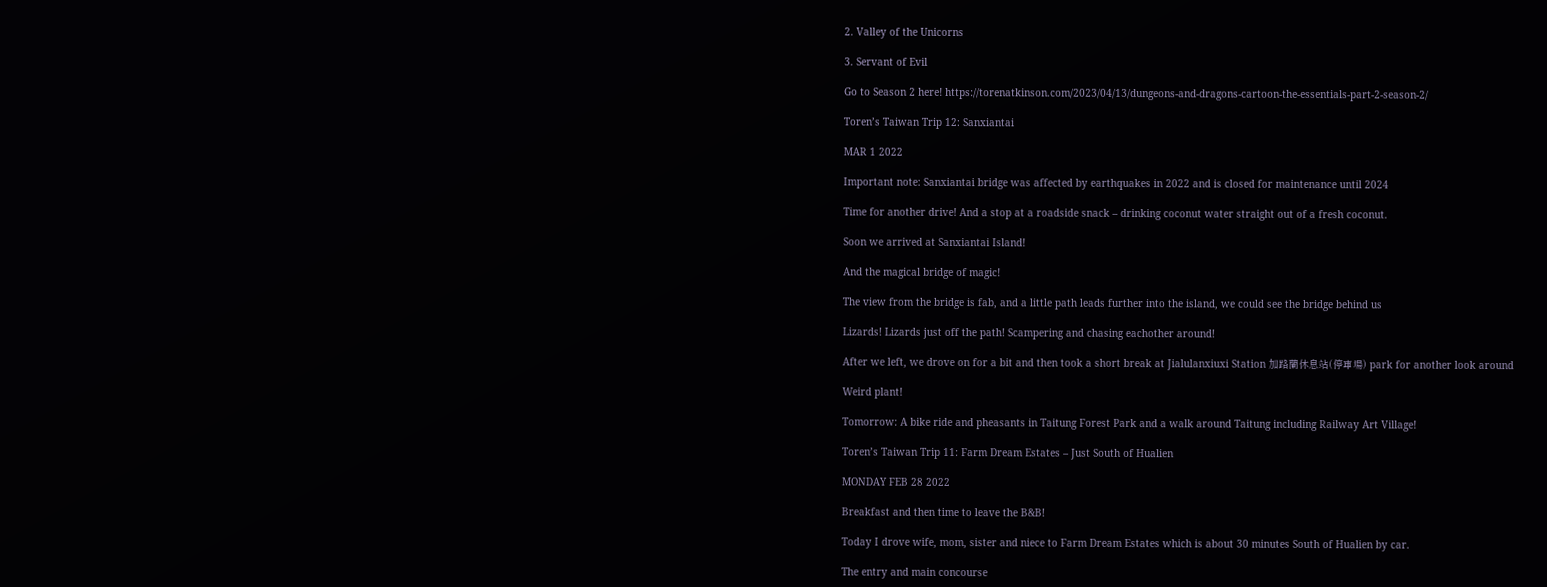2. Valley of the Unicorns

3. Servant of Evil

Go to Season 2 here! https://torenatkinson.com/2023/04/13/dungeons-and-dragons-cartoon-the-essentials-part-2-season-2/

Toren’s Taiwan Trip 12: Sanxiantai

MAR 1 2022

Important note: Sanxiantai bridge was affected by earthquakes in 2022 and is closed for maintenance until 2024

Time for another drive! And a stop at a roadside snack – drinking coconut water straight out of a fresh coconut.

Soon we arrived at Sanxiantai Island!

And the magical bridge of magic!

The view from the bridge is fab, and a little path leads further into the island, we could see the bridge behind us

Lizards! Lizards just off the path! Scampering and chasing eachother around!

After we left, we drove on for a bit and then took a short break at Jialulanxiuxi Station 加路蘭休息站(停車場) park for another look around

Weird plant!

Tomorrow: A bike ride and pheasants in Taitung Forest Park and a walk around Taitung including Railway Art Village!

Toren’s Taiwan Trip 11: Farm Dream Estates – Just South of Hualien

MONDAY FEB 28 2022

Breakfast and then time to leave the B&B!

Today I drove wife, mom, sister and niece to Farm Dream Estates which is about 30 minutes South of Hualien by car.

The entry and main concourse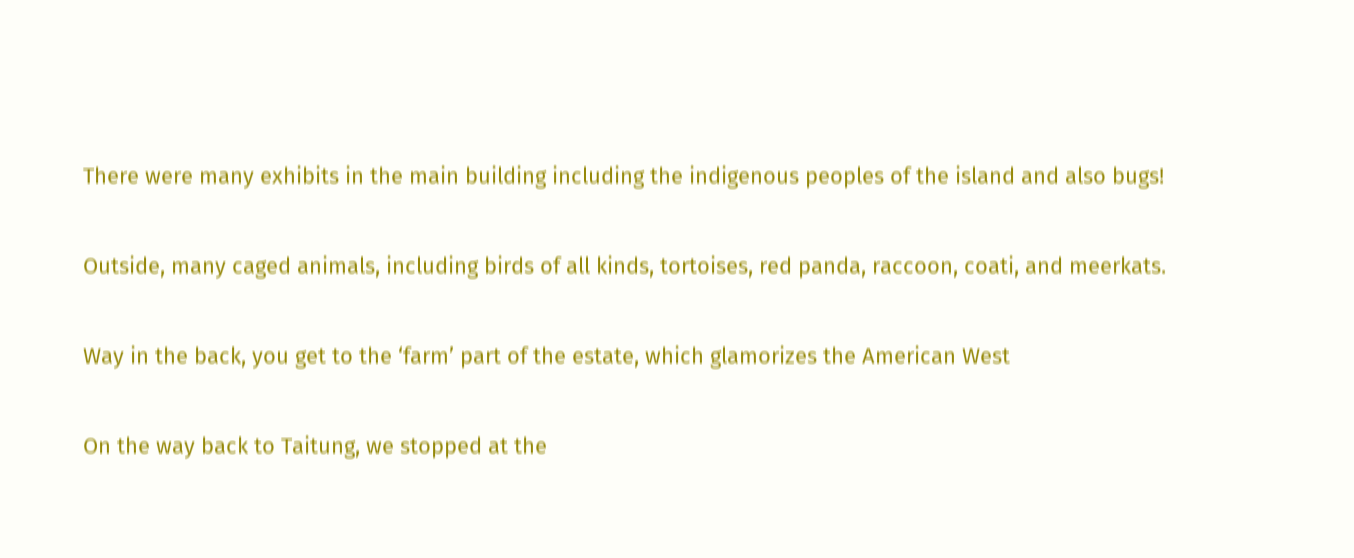There were many exhibits in the main building including the indigenous peoples of the island and also bugs!

Outside, many caged animals, including birds of all kinds, tortoises, red panda, raccoon, coati, and meerkats.

Way in the back, you get to the ‘farm’ part of the estate, which glamorizes the American West

On the way back to Taitung, we stopped at the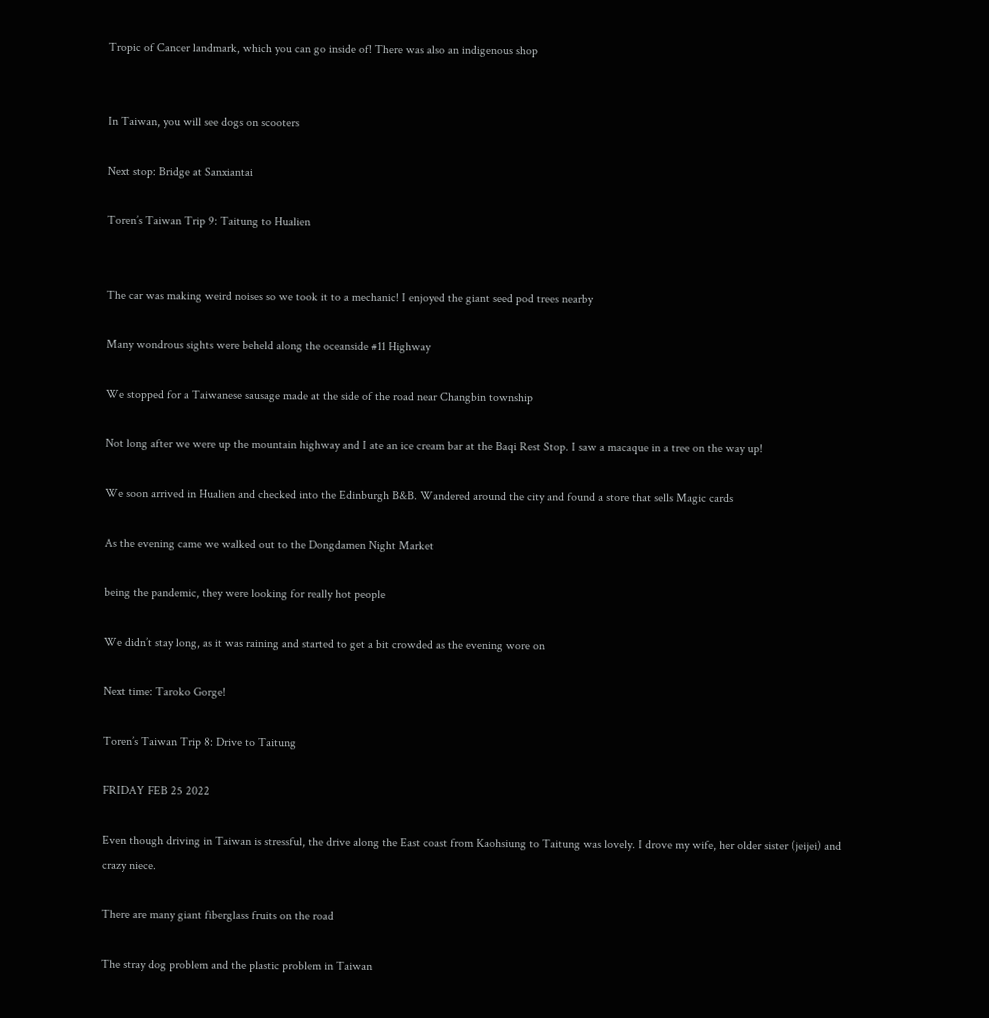Tropic of Cancer landmark, which you can go inside of! There was also an indigenous shop


In Taiwan, you will see dogs on scooters

Next stop: Bridge at Sanxiantai

Toren’s Taiwan Trip 9: Taitung to Hualien


The car was making weird noises so we took it to a mechanic! I enjoyed the giant seed pod trees nearby

Many wondrous sights were beheld along the oceanside #11 Highway

We stopped for a Taiwanese sausage made at the side of the road near Changbin township

Not long after we were up the mountain highway and I ate an ice cream bar at the Baqi Rest Stop. I saw a macaque in a tree on the way up!

We soon arrived in Hualien and checked into the Edinburgh B&B. Wandered around the city and found a store that sells Magic cards

As the evening came we walked out to the Dongdamen Night Market

being the pandemic, they were looking for really hot people

We didn’t stay long, as it was raining and started to get a bit crowded as the evening wore on

Next time: Taroko Gorge!

Toren’s Taiwan Trip 8: Drive to Taitung

FRIDAY FEB 25 2022

Even though driving in Taiwan is stressful, the drive along the East coast from Kaohsiung to Taitung was lovely. I drove my wife, her older sister (jeijei) and crazy niece.

There are many giant fiberglass fruits on the road

The stray dog problem and the plastic problem in Taiwan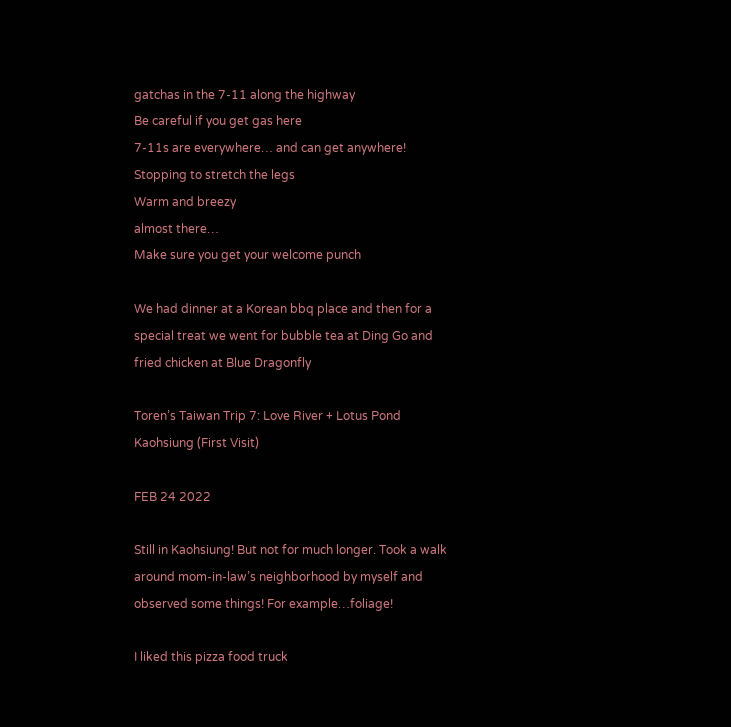gatchas in the 7-11 along the highway
Be careful if you get gas here
7-11s are everywhere… and can get anywhere!
Stopping to stretch the legs
Warm and breezy
almost there…
Make sure you get your welcome punch

We had dinner at a Korean bbq place and then for a special treat we went for bubble tea at Ding Go and fried chicken at Blue Dragonfly

Toren’s Taiwan Trip 7: Love River + Lotus Pond Kaohsiung (First Visit)

FEB 24 2022

Still in Kaohsiung! But not for much longer. Took a walk around mom-in-law’s neighborhood by myself and observed some things! For example…foliage!

I liked this pizza food truck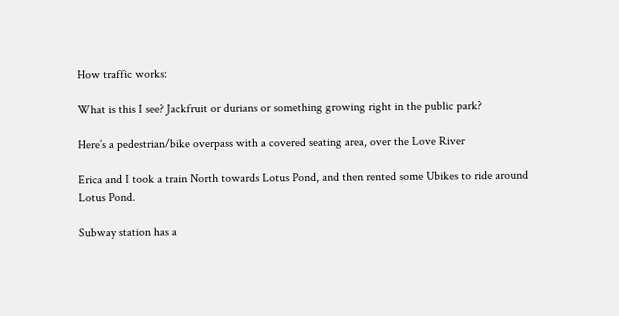How traffic works:

What is this I see? Jackfruit or durians or something growing right in the public park?

Here’s a pedestrian/bike overpass with a covered seating area, over the Love River

Erica and I took a train North towards Lotus Pond, and then rented some Ubikes to ride around Lotus Pond.

Subway station has a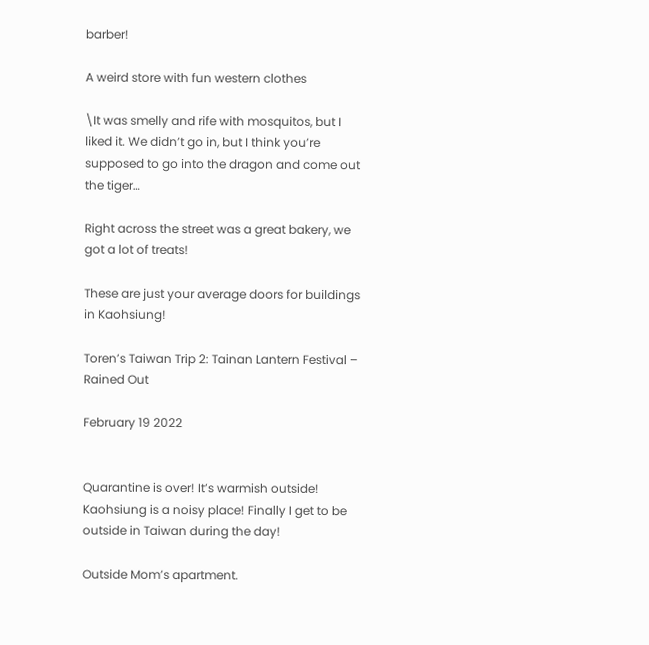barber!

A weird store with fun western clothes

\It was smelly and rife with mosquitos, but I liked it. We didn’t go in, but I think you’re supposed to go into the dragon and come out the tiger…

Right across the street was a great bakery, we got a lot of treats!

These are just your average doors for buildings in Kaohsiung!

Toren’s Taiwan Trip 2: Tainan Lantern Festival – Rained Out

February 19 2022


Quarantine is over! It’s warmish outside! Kaohsiung is a noisy place! Finally I get to be outside in Taiwan during the day!

Outside Mom’s apartment.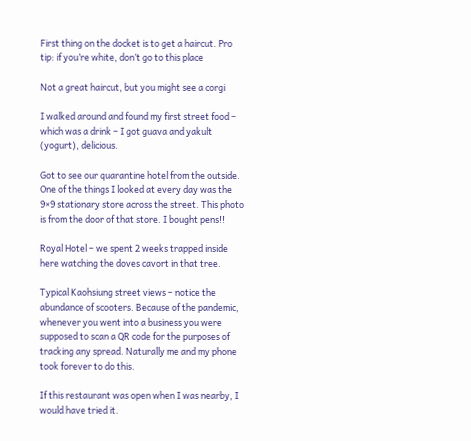First thing on the docket is to get a haircut. Pro tip: if you’re white, don’t go to this place

Not a great haircut, but you might see a corgi

I walked around and found my first street food – which was a drink – I got guava and yakult (yogurt), delicious.

Got to see our quarantine hotel from the outside. One of the things I looked at every day was the 9×9 stationary store across the street. This photo is from the door of that store. I bought pens!!

Royal Hotel – we spent 2 weeks trapped inside here watching the doves cavort in that tree.

Typical Kaohsiung street views – notice the abundance of scooters. Because of the pandemic, whenever you went into a business you were supposed to scan a QR code for the purposes of tracking any spread. Naturally me and my phone took forever to do this.

If this restaurant was open when I was nearby, I would have tried it.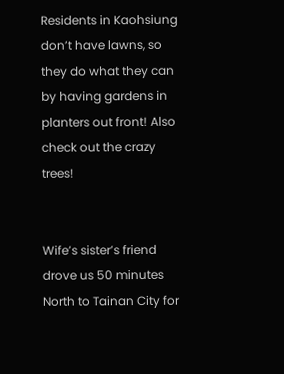Residents in Kaohsiung don’t have lawns, so they do what they can by having gardens in planters out front! Also check out the crazy trees!


Wife’s sister’s friend drove us 50 minutes North to Tainan City for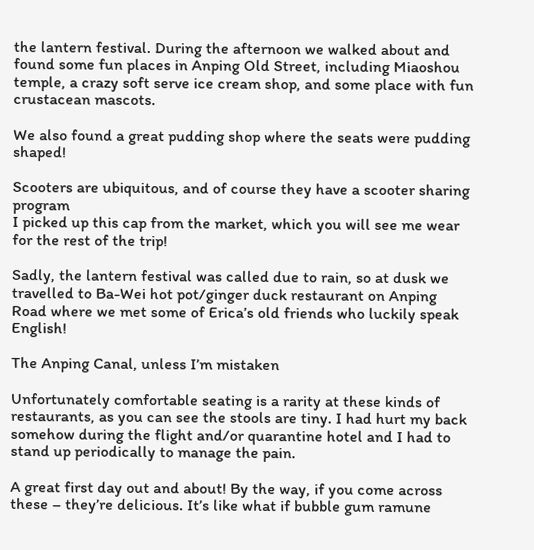the lantern festival. During the afternoon we walked about and found some fun places in Anping Old Street, including Miaoshou temple, a crazy soft serve ice cream shop, and some place with fun crustacean mascots.

We also found a great pudding shop where the seats were pudding shaped!

Scooters are ubiquitous, and of course they have a scooter sharing program
I picked up this cap from the market, which you will see me wear for the rest of the trip!

Sadly, the lantern festival was called due to rain, so at dusk we travelled to Ba-Wei hot pot/ginger duck restaurant on Anping Road where we met some of Erica’s old friends who luckily speak English!

The Anping Canal, unless I’m mistaken

Unfortunately comfortable seating is a rarity at these kinds of restaurants, as you can see the stools are tiny. I had hurt my back somehow during the flight and/or quarantine hotel and I had to stand up periodically to manage the pain.

A great first day out and about! By the way, if you come across these – they’re delicious. It’s like what if bubble gum ramune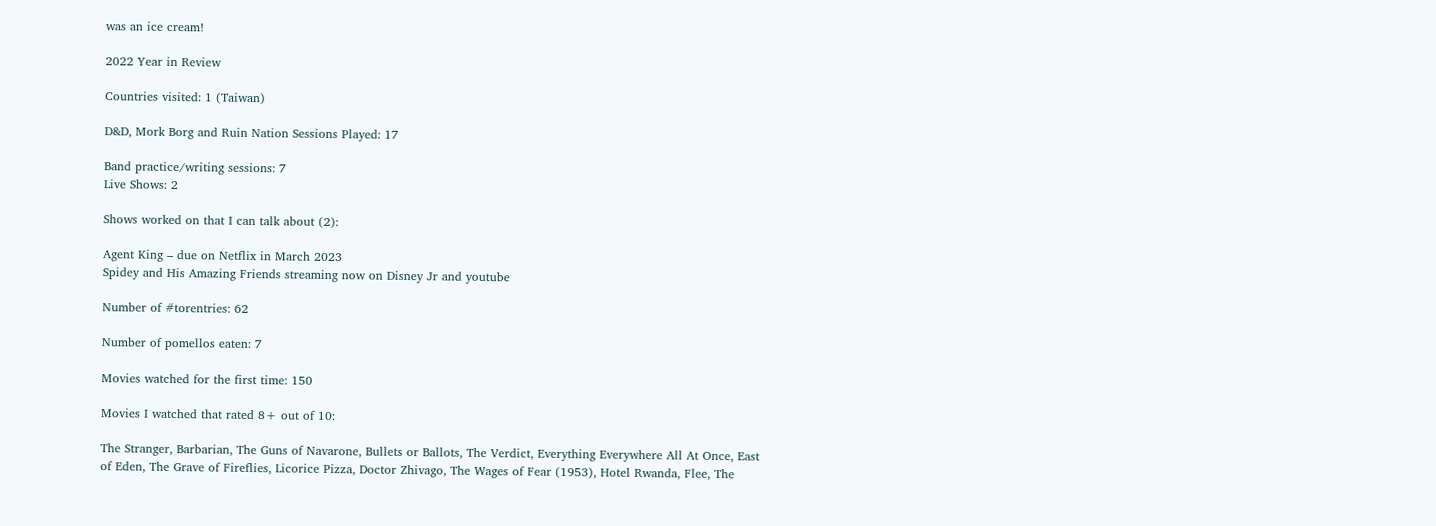was an ice cream!

2022 Year in Review

Countries visited: 1 (Taiwan)

D&D, Mork Borg and Ruin Nation Sessions Played: 17

Band practice/writing sessions: 7
Live Shows: 2

Shows worked on that I can talk about (2):

Agent King – due on Netflix in March 2023
Spidey and His Amazing Friends streaming now on Disney Jr and youtube

Number of #torentries: 62

Number of pomellos eaten: 7

Movies watched for the first time: 150

Movies I watched that rated 8+ out of 10:

The Stranger, Barbarian, The Guns of Navarone, Bullets or Ballots, The Verdict, Everything Everywhere All At Once, East of Eden, The Grave of Fireflies, Licorice Pizza, Doctor Zhivago, The Wages of Fear (1953), Hotel Rwanda, Flee, The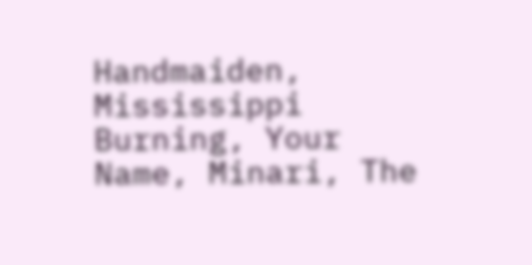Handmaiden, Mississippi Burning, Your Name, Minari, The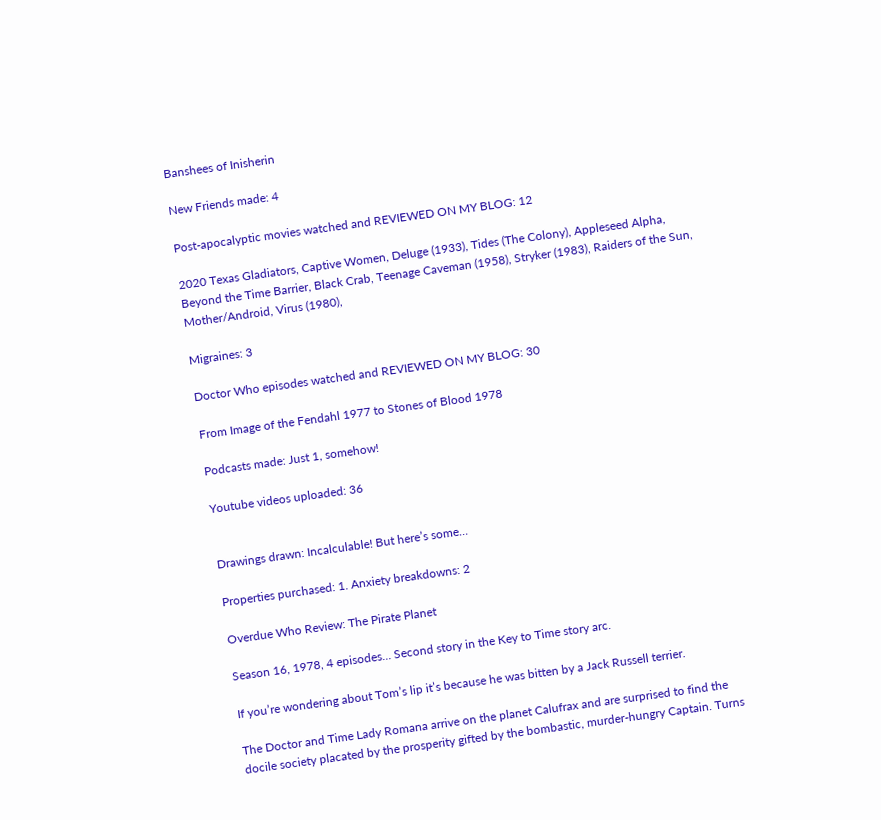Banshees of Inisherin

New Friends made: 4

Post-apocalyptic movies watched and REVIEWED ON MY BLOG: 12

2020 Texas Gladiators, Captive Women, Deluge (1933), Tides (The Colony), Appleseed Alpha, Beyond the Time Barrier, Black Crab, Teenage Caveman (1958), Stryker (1983), Raiders of the Sun, Mother/Android, Virus (1980),

Migraines: 3

Doctor Who episodes watched and REVIEWED ON MY BLOG: 30

From Image of the Fendahl 1977 to Stones of Blood 1978

Podcasts made: Just 1, somehow!

Youtube videos uploaded: 36


Drawings drawn: Incalculable! But here’s some…

Properties purchased: 1. Anxiety breakdowns: 2

Overdue Who Review: The Pirate Planet

Season 16, 1978, 4 episodes… Second story in the Key to Time story arc.

If you’re wondering about Tom’s lip it’s because he was bitten by a Jack Russell terrier.

The Doctor and Time Lady Romana arrive on the planet Calufrax and are surprised to find the docile society placated by the prosperity gifted by the bombastic, murder-hungry Captain. Turns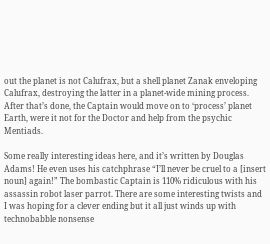out the planet is not Calufrax, but a shell planet Zanak enveloping Calufrax, destroying the latter in a planet-wide mining process. After that’s done, the Captain would move on to ‘process’ planet Earth, were it not for the Doctor and help from the psychic Mentiads.

Some really interesting ideas here, and it’s written by Douglas Adams! He even uses his catchphrase “I’ll never be cruel to a [insert noun] again!” The bombastic Captain is 110% ridiculous with his assassin robot laser parrot. There are some interesting twists and I was hoping for a clever ending but it all just winds up with technobabble nonsense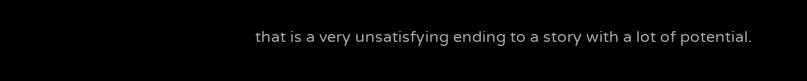that is a very unsatisfying ending to a story with a lot of potential.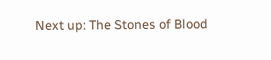Next up: The Stones of Blood